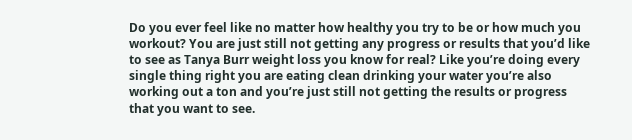Do you ever feel like no matter how healthy you try to be or how much you workout? You are just still not getting any progress or results that you’d like to see as Tanya Burr weight loss you know for real? Like you’re doing every single thing right you are eating clean drinking your water you’re also working out a ton and you’re just still not getting the results or progress that you want to see.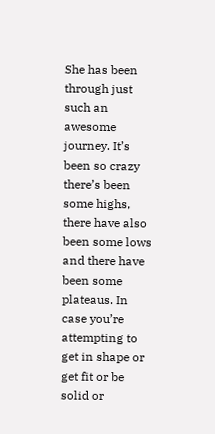She has been through just such an awesome journey. It’s been so crazy there’s been some highs, there have also been some lows and there have been some plateaus. In case you’re attempting to get in shape or get fit or be solid or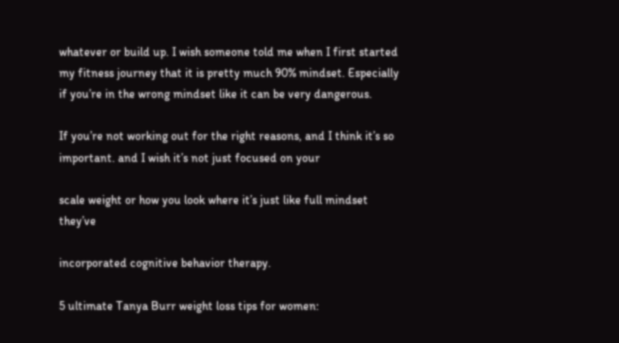whatever or build up. I wish someone told me when I first started my fitness journey that it is pretty much 90% mindset. Especially if you’re in the wrong mindset like it can be very dangerous.

If you’re not working out for the right reasons, and I think it’s so important. and I wish it’s not just focused on your

scale weight or how you look where it’s just like full mindset they’ve

incorporated cognitive behavior therapy.

5 ultimate Tanya Burr weight loss tips for women: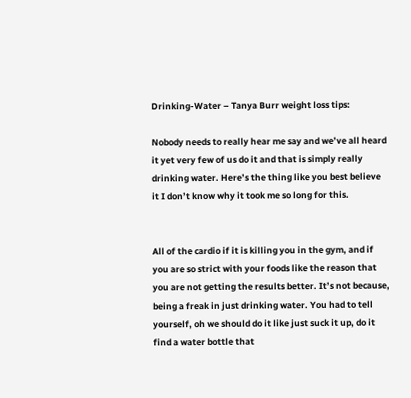Drinking-Water – Tanya Burr weight loss tips:

Nobody needs to really hear me say and we’ve all heard it yet very few of us do it and that is simply really drinking water. Here’s the thing like you best believe it I don’t know why it took me so long for this.


All of the cardio if it is killing you in the gym, and if you are so strict with your foods like the reason that you are not getting the results better. It’s not because, being a freak in just drinking water. You had to tell yourself, oh we should do it like just suck it up, do it find a water bottle that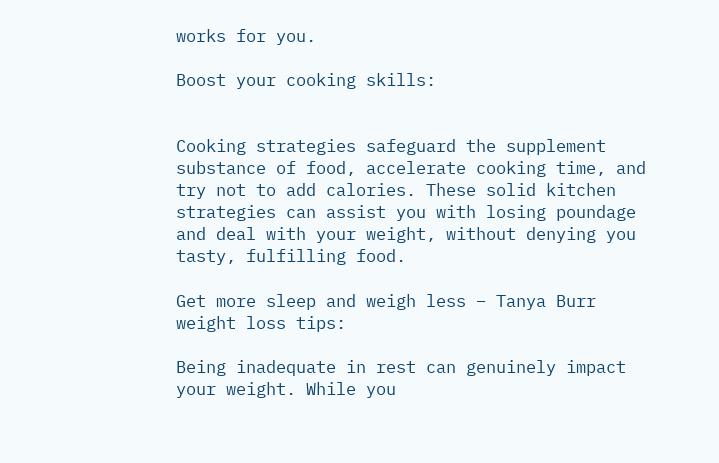works for you.

Boost your cooking skills:


Cooking strategies safeguard the supplement substance of food, accelerate cooking time, and try not to add calories. These solid kitchen strategies can assist you with losing poundage and deal with your weight, without denying you tasty, fulfilling food.

Get more sleep and weigh less – Tanya Burr weight loss tips:

Being inadequate in rest can genuinely impact your weight. While you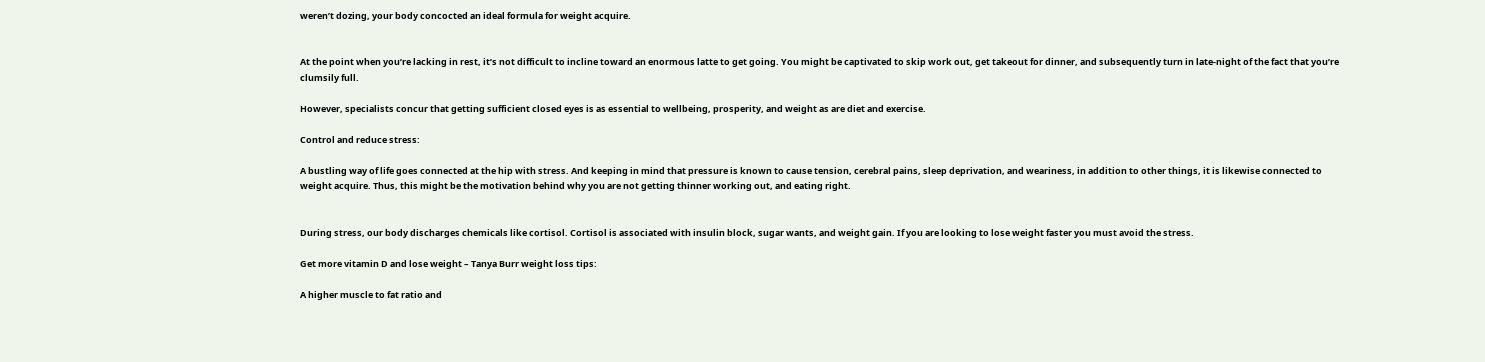weren’t dozing, your body concocted an ideal formula for weight acquire.


At the point when you’re lacking in rest, it’s not difficult to incline toward an enormous latte to get going. You might be captivated to skip work out, get takeout for dinner, and subsequently turn in late-night of the fact that you’re clumsily full.

However, specialists concur that getting sufficient closed eyes is as essential to wellbeing, prosperity, and weight as are diet and exercise.

Control and reduce stress:

A bustling way of life goes connected at the hip with stress. And keeping in mind that pressure is known to cause tension, cerebral pains, sleep deprivation, and weariness, in addition to other things, it is likewise connected to weight acquire. Thus, this might be the motivation behind why you are not getting thinner working out, and eating right.


During stress, our body discharges chemicals like cortisol. Cortisol is associated with insulin block, sugar wants, and weight gain. If you are looking to lose weight faster you must avoid the stress.

Get more vitamin D and lose weight – Tanya Burr weight loss tips:

A higher muscle to fat ratio and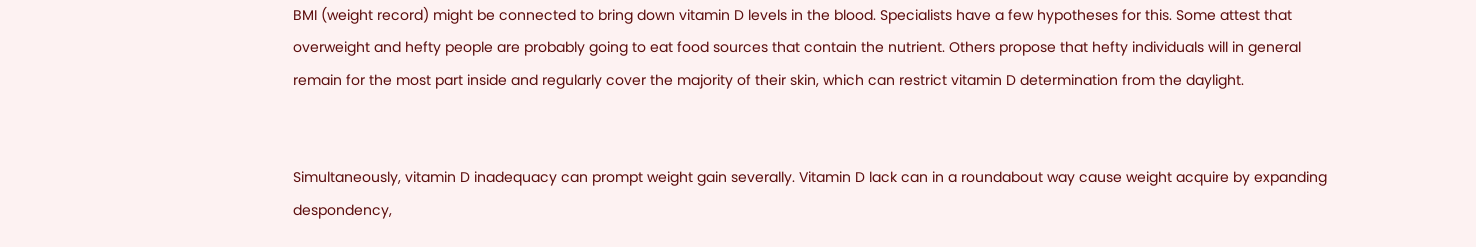BMI (weight record) might be connected to bring down vitamin D levels in the blood. Specialists have a few hypotheses for this. Some attest that overweight and hefty people are probably going to eat food sources that contain the nutrient. Others propose that hefty individuals will in general remain for the most part inside and regularly cover the majority of their skin, which can restrict vitamin D determination from the daylight.


Simultaneously, vitamin D inadequacy can prompt weight gain severally. Vitamin D lack can in a roundabout way cause weight acquire by expanding despondency,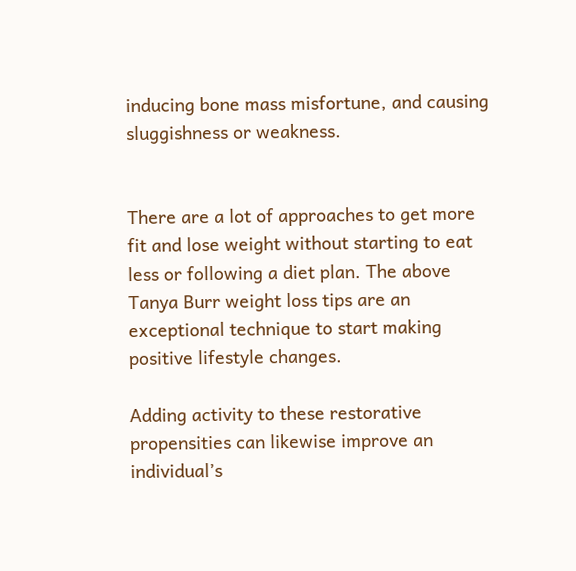inducing bone mass misfortune, and causing sluggishness or weakness.


There are a lot of approaches to get more fit and lose weight without starting to eat less or following a diet plan. The above Tanya Burr weight loss tips are an exceptional technique to start making positive lifestyle changes.

Adding activity to these restorative propensities can likewise improve an individual’s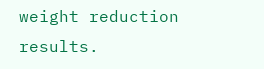weight reduction results.